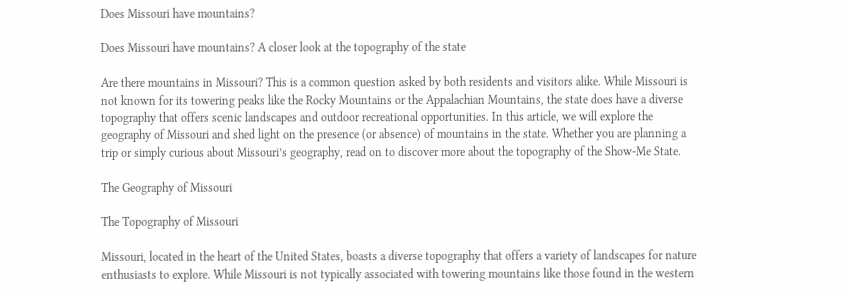Does Missouri have mountains?

Does Missouri have mountains? A closer look at the topography of the state

Are there mountains in Missouri? This is a common question asked by both residents and visitors alike. While Missouri is not known for its towering peaks like the Rocky Mountains or the Appalachian Mountains, the state does have a diverse topography that offers scenic landscapes and outdoor recreational opportunities. In this article, we will explore the geography of Missouri and shed light on the presence (or absence) of mountains in the state. Whether you are planning a trip or simply curious about Missouri’s geography, read on to discover more about the topography of the Show-Me State.

The Geography of Missouri

The Topography of Missouri

Missouri, located in the heart of the United States, boasts a diverse topography that offers a variety of landscapes for nature enthusiasts to explore. While Missouri is not typically associated with towering mountains like those found in the western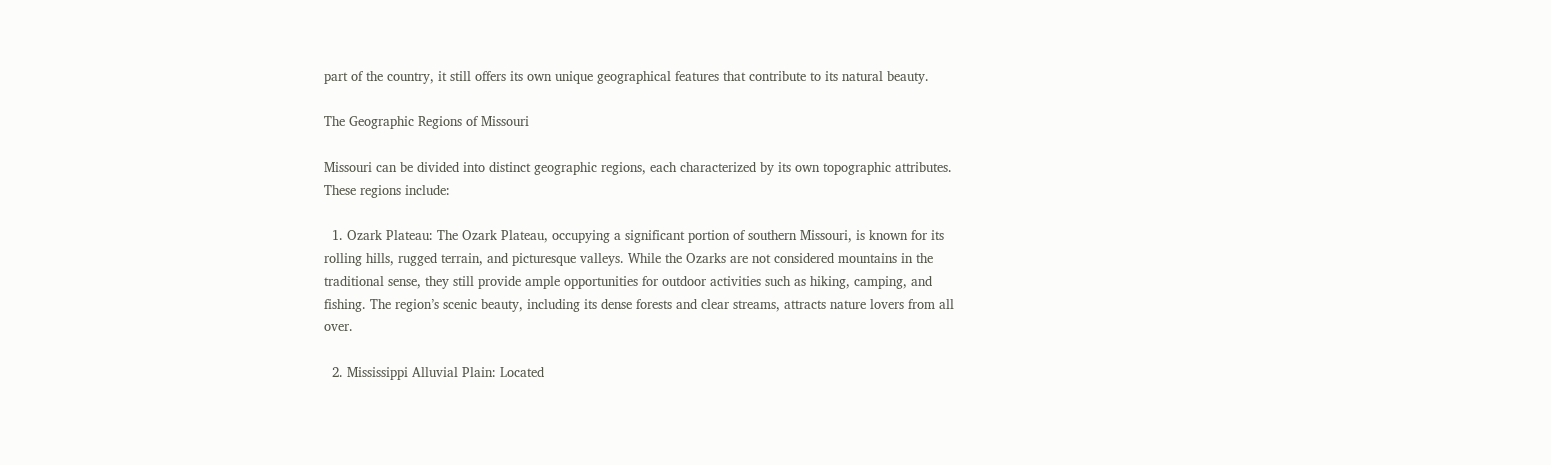part of the country, it still offers its own unique geographical features that contribute to its natural beauty.

The Geographic Regions of Missouri

Missouri can be divided into distinct geographic regions, each characterized by its own topographic attributes. These regions include:

  1. Ozark Plateau: The Ozark Plateau, occupying a significant portion of southern Missouri, is known for its rolling hills, rugged terrain, and picturesque valleys. While the Ozarks are not considered mountains in the traditional sense, they still provide ample opportunities for outdoor activities such as hiking, camping, and fishing. The region’s scenic beauty, including its dense forests and clear streams, attracts nature lovers from all over.

  2. Mississippi Alluvial Plain: Located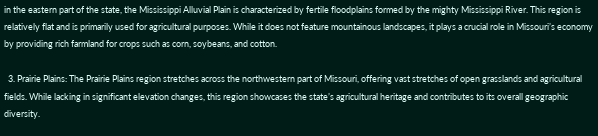in the eastern part of the state, the Mississippi Alluvial Plain is characterized by fertile floodplains formed by the mighty Mississippi River. This region is relatively flat and is primarily used for agricultural purposes. While it does not feature mountainous landscapes, it plays a crucial role in Missouri’s economy by providing rich farmland for crops such as corn, soybeans, and cotton.

  3. Prairie Plains: The Prairie Plains region stretches across the northwestern part of Missouri, offering vast stretches of open grasslands and agricultural fields. While lacking in significant elevation changes, this region showcases the state’s agricultural heritage and contributes to its overall geographic diversity.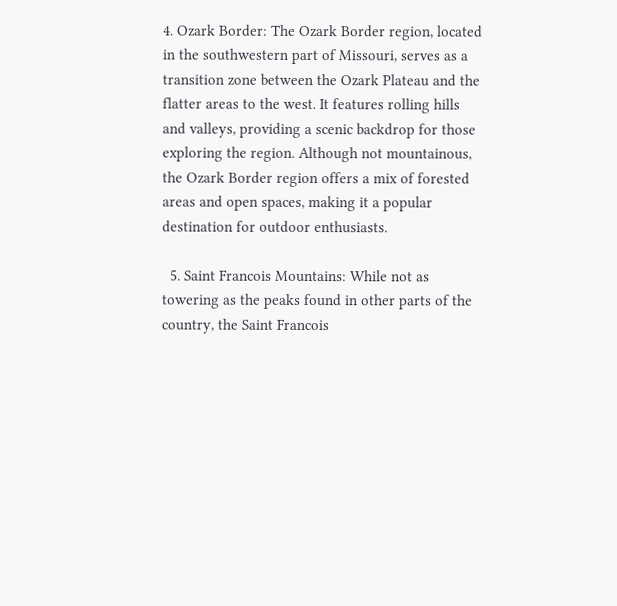4. Ozark Border: The Ozark Border region, located in the southwestern part of Missouri, serves as a transition zone between the Ozark Plateau and the flatter areas to the west. It features rolling hills and valleys, providing a scenic backdrop for those exploring the region. Although not mountainous, the Ozark Border region offers a mix of forested areas and open spaces, making it a popular destination for outdoor enthusiasts.

  5. Saint Francois Mountains: While not as towering as the peaks found in other parts of the country, the Saint Francois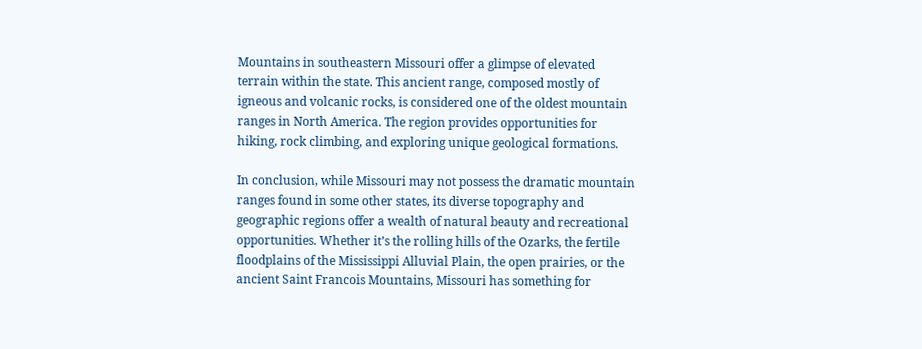Mountains in southeastern Missouri offer a glimpse of elevated terrain within the state. This ancient range, composed mostly of igneous and volcanic rocks, is considered one of the oldest mountain ranges in North America. The region provides opportunities for hiking, rock climbing, and exploring unique geological formations.

In conclusion, while Missouri may not possess the dramatic mountain ranges found in some other states, its diverse topography and geographic regions offer a wealth of natural beauty and recreational opportunities. Whether it’s the rolling hills of the Ozarks, the fertile floodplains of the Mississippi Alluvial Plain, the open prairies, or the ancient Saint Francois Mountains, Missouri has something for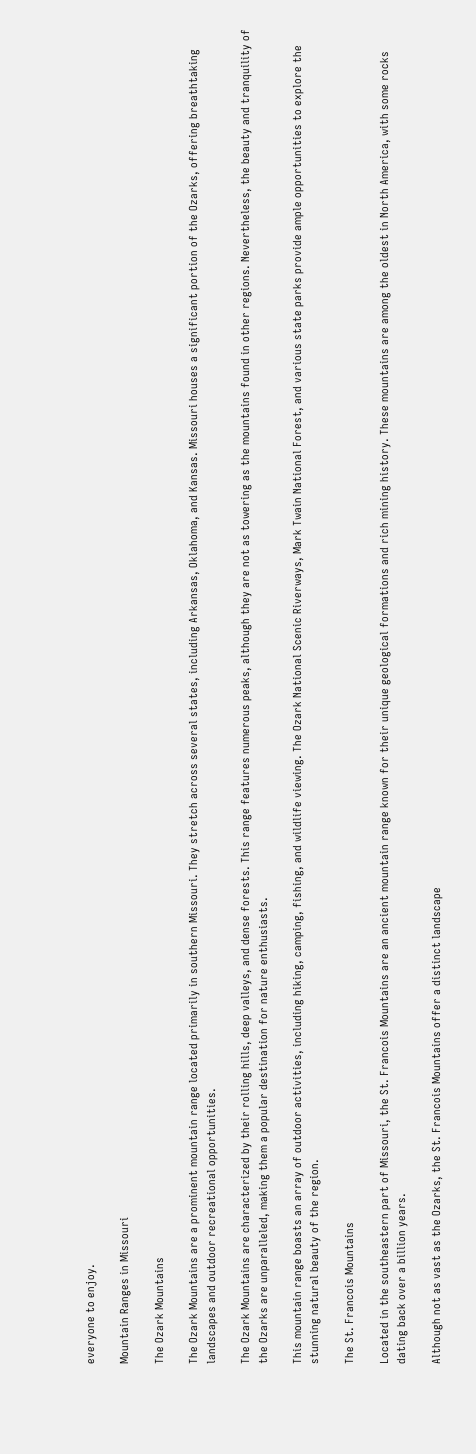everyone to enjoy.

Mountain Ranges in Missouri

The Ozark Mountains

The Ozark Mountains are a prominent mountain range located primarily in southern Missouri. They stretch across several states, including Arkansas, Oklahoma, and Kansas. Missouri houses a significant portion of the Ozarks, offering breathtaking landscapes and outdoor recreational opportunities.

The Ozark Mountains are characterized by their rolling hills, deep valleys, and dense forests. This range features numerous peaks, although they are not as towering as the mountains found in other regions. Nevertheless, the beauty and tranquility of the Ozarks are unparalleled, making them a popular destination for nature enthusiasts.

This mountain range boasts an array of outdoor activities, including hiking, camping, fishing, and wildlife viewing. The Ozark National Scenic Riverways, Mark Twain National Forest, and various state parks provide ample opportunities to explore the stunning natural beauty of the region.

The St. Francois Mountains

Located in the southeastern part of Missouri, the St. Francois Mountains are an ancient mountain range known for their unique geological formations and rich mining history. These mountains are among the oldest in North America, with some rocks dating back over a billion years.

Although not as vast as the Ozarks, the St. Francois Mountains offer a distinct landscape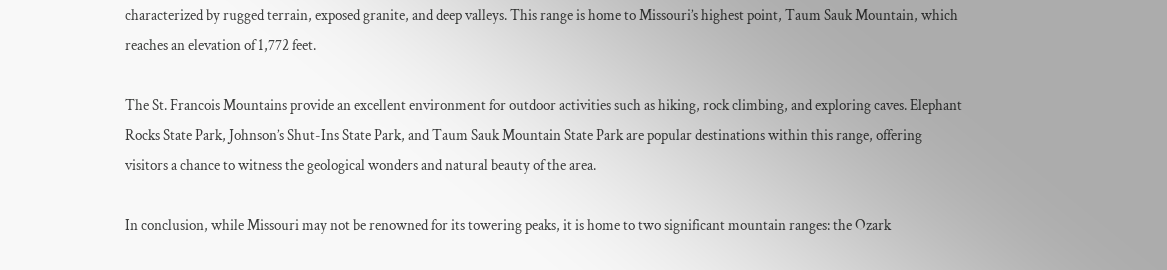characterized by rugged terrain, exposed granite, and deep valleys. This range is home to Missouri’s highest point, Taum Sauk Mountain, which reaches an elevation of 1,772 feet.

The St. Francois Mountains provide an excellent environment for outdoor activities such as hiking, rock climbing, and exploring caves. Elephant Rocks State Park, Johnson’s Shut-Ins State Park, and Taum Sauk Mountain State Park are popular destinations within this range, offering visitors a chance to witness the geological wonders and natural beauty of the area.

In conclusion, while Missouri may not be renowned for its towering peaks, it is home to two significant mountain ranges: the Ozark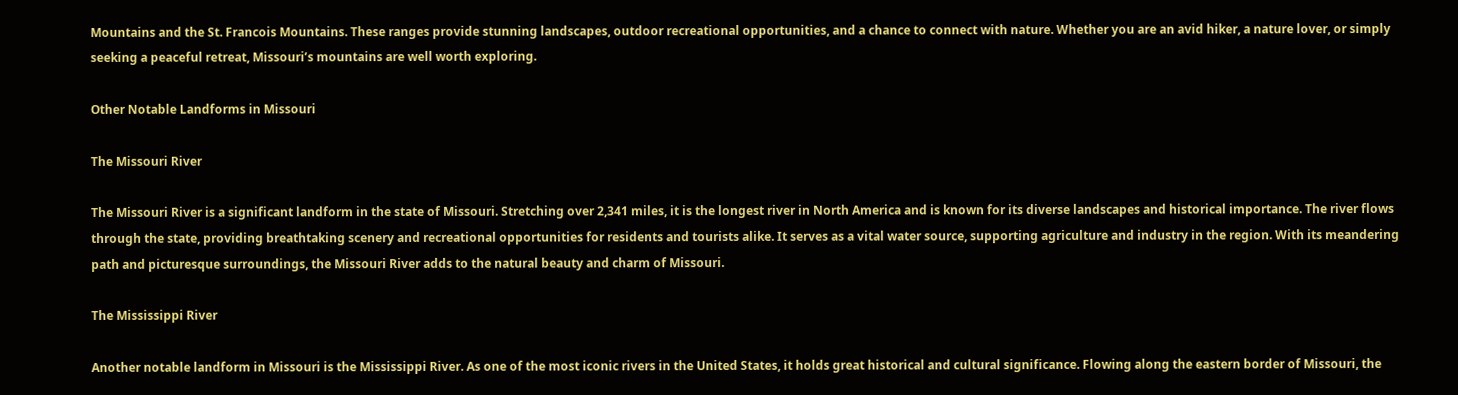Mountains and the St. Francois Mountains. These ranges provide stunning landscapes, outdoor recreational opportunities, and a chance to connect with nature. Whether you are an avid hiker, a nature lover, or simply seeking a peaceful retreat, Missouri’s mountains are well worth exploring.

Other Notable Landforms in Missouri

The Missouri River

The Missouri River is a significant landform in the state of Missouri. Stretching over 2,341 miles, it is the longest river in North America and is known for its diverse landscapes and historical importance. The river flows through the state, providing breathtaking scenery and recreational opportunities for residents and tourists alike. It serves as a vital water source, supporting agriculture and industry in the region. With its meandering path and picturesque surroundings, the Missouri River adds to the natural beauty and charm of Missouri.

The Mississippi River

Another notable landform in Missouri is the Mississippi River. As one of the most iconic rivers in the United States, it holds great historical and cultural significance. Flowing along the eastern border of Missouri, the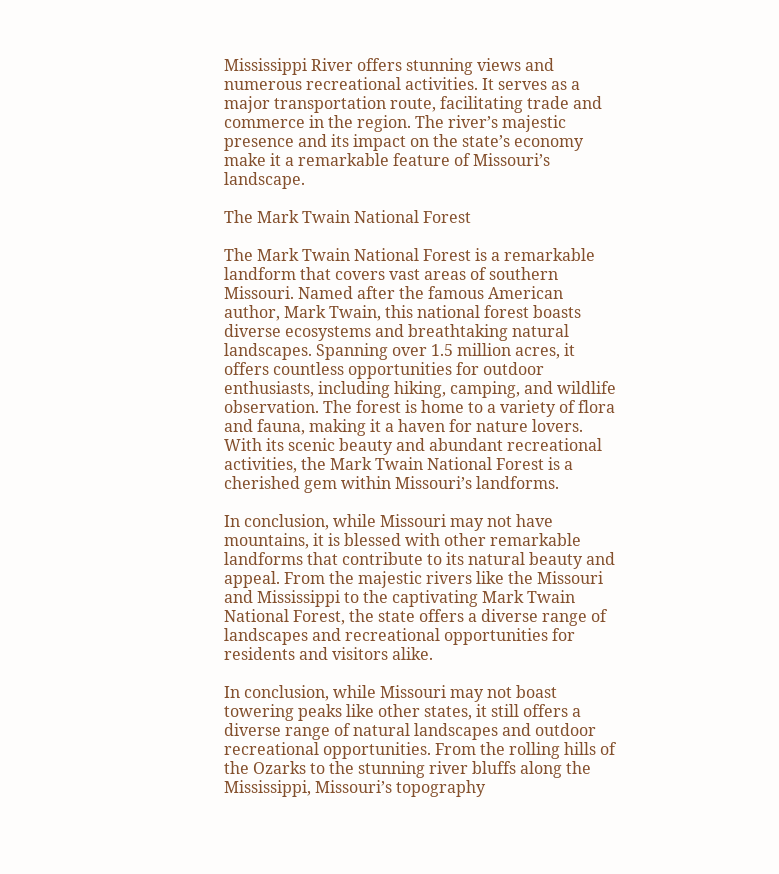Mississippi River offers stunning views and numerous recreational activities. It serves as a major transportation route, facilitating trade and commerce in the region. The river’s majestic presence and its impact on the state’s economy make it a remarkable feature of Missouri’s landscape.

The Mark Twain National Forest

The Mark Twain National Forest is a remarkable landform that covers vast areas of southern Missouri. Named after the famous American author, Mark Twain, this national forest boasts diverse ecosystems and breathtaking natural landscapes. Spanning over 1.5 million acres, it offers countless opportunities for outdoor enthusiasts, including hiking, camping, and wildlife observation. The forest is home to a variety of flora and fauna, making it a haven for nature lovers. With its scenic beauty and abundant recreational activities, the Mark Twain National Forest is a cherished gem within Missouri’s landforms.

In conclusion, while Missouri may not have mountains, it is blessed with other remarkable landforms that contribute to its natural beauty and appeal. From the majestic rivers like the Missouri and Mississippi to the captivating Mark Twain National Forest, the state offers a diverse range of landscapes and recreational opportunities for residents and visitors alike.

In conclusion, while Missouri may not boast towering peaks like other states, it still offers a diverse range of natural landscapes and outdoor recreational opportunities. From the rolling hills of the Ozarks to the stunning river bluffs along the Mississippi, Missouri’s topography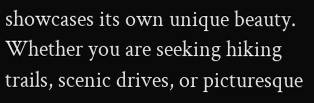showcases its own unique beauty. Whether you are seeking hiking trails, scenic drives, or picturesque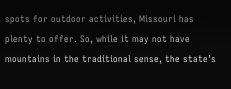spots for outdoor activities, Missouri has plenty to offer. So, while it may not have mountains in the traditional sense, the state’s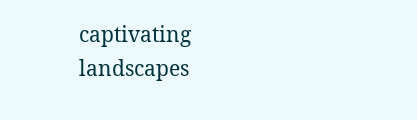captivating landscapes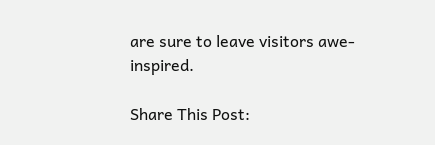are sure to leave visitors awe-inspired.

Share This Post: